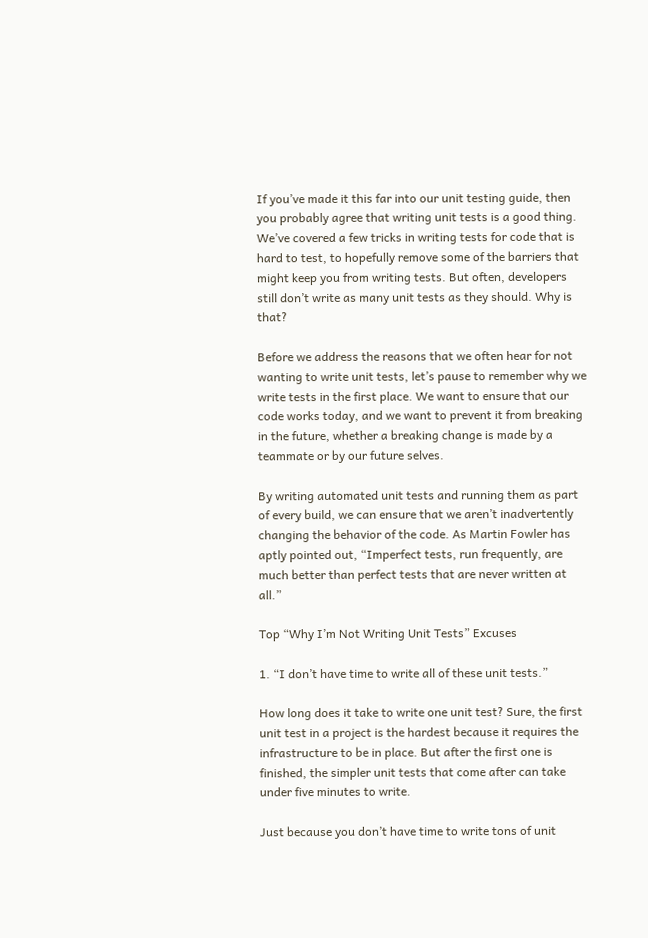If you’ve made it this far into our unit testing guide, then you probably agree that writing unit tests is a good thing. We’ve covered a few tricks in writing tests for code that is hard to test, to hopefully remove some of the barriers that might keep you from writing tests. But often, developers still don’t write as many unit tests as they should. Why is that?

Before we address the reasons that we often hear for not wanting to write unit tests, let’s pause to remember why we write tests in the first place. We want to ensure that our code works today, and we want to prevent it from breaking in the future, whether a breaking change is made by a teammate or by our future selves.

By writing automated unit tests and running them as part of every build, we can ensure that we aren’t inadvertently changing the behavior of the code. As Martin Fowler has aptly pointed out, “Imperfect tests, run frequently, are much better than perfect tests that are never written at all.”

Top “Why I’m Not Writing Unit Tests” Excuses

1. “I don’t have time to write all of these unit tests.”

How long does it take to write one unit test? Sure, the first unit test in a project is the hardest because it requires the infrastructure to be in place. But after the first one is finished, the simpler unit tests that come after can take under five minutes to write.

Just because you don’t have time to write tons of unit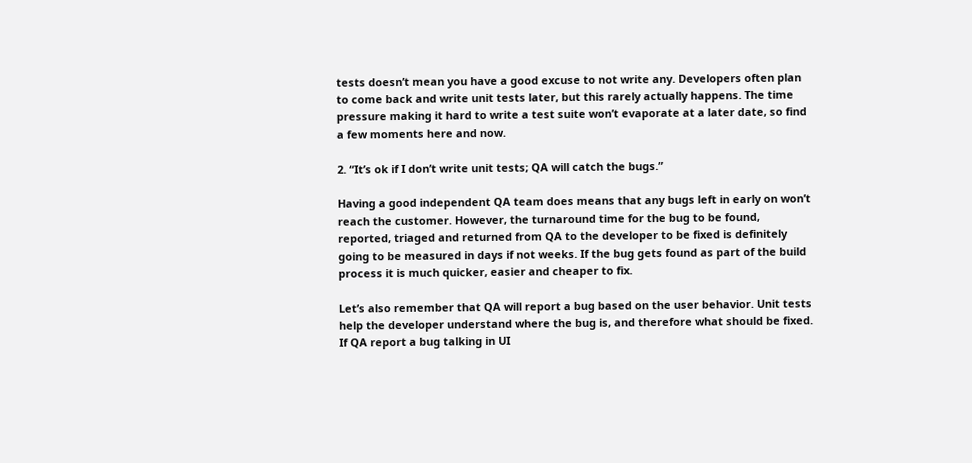tests doesn’t mean you have a good excuse to not write any. Developers often plan to come back and write unit tests later, but this rarely actually happens. The time pressure making it hard to write a test suite won’t evaporate at a later date, so find a few moments here and now.

2. “It’s ok if I don’t write unit tests; QA will catch the bugs.”

Having a good independent QA team does means that any bugs left in early on won’t reach the customer. However, the turnaround time for the bug to be found, reported, triaged and returned from QA to the developer to be fixed is definitely going to be measured in days if not weeks. If the bug gets found as part of the build process it is much quicker, easier and cheaper to fix.

Let’s also remember that QA will report a bug based on the user behavior. Unit tests help the developer understand where the bug is, and therefore what should be fixed. If QA report a bug talking in UI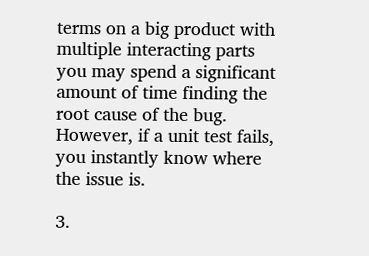terms on a big product with multiple interacting parts you may spend a significant amount of time finding the root cause of the bug. However, if a unit test fails, you instantly know where the issue is.

3.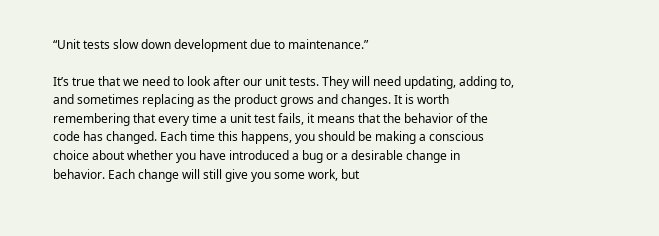“Unit tests slow down development due to maintenance.”

It’s true that we need to look after our unit tests. They will need updating, adding to, and sometimes replacing as the product grows and changes. It is worth remembering that every time a unit test fails, it means that the behavior of the code has changed. Each time this happens, you should be making a conscious choice about whether you have introduced a bug or a desirable change in behavior. Each change will still give you some work, but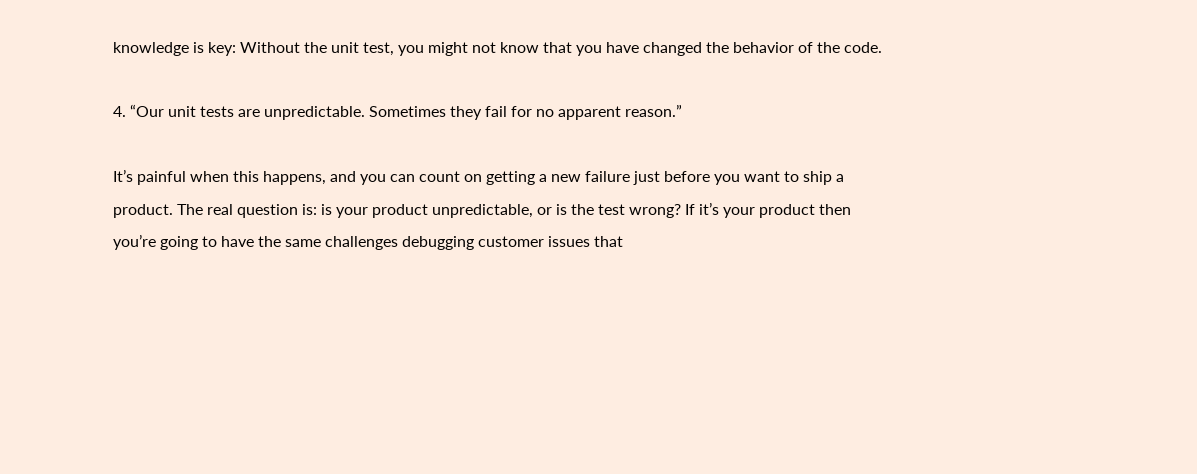knowledge is key: Without the unit test, you might not know that you have changed the behavior of the code.

4. “Our unit tests are unpredictable. Sometimes they fail for no apparent reason.”

It’s painful when this happens, and you can count on getting a new failure just before you want to ship a product. The real question is: is your product unpredictable, or is the test wrong? If it’s your product then you’re going to have the same challenges debugging customer issues that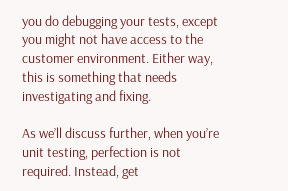you do debugging your tests, except you might not have access to the customer environment. Either way, this is something that needs investigating and fixing.

As we’ll discuss further, when you’re unit testing, perfection is not required. Instead, get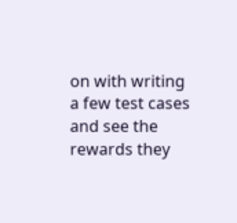on with writing a few test cases and see the rewards they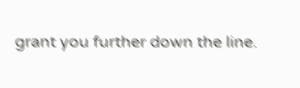grant you further down the line.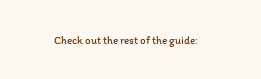Check out the rest of the guide: